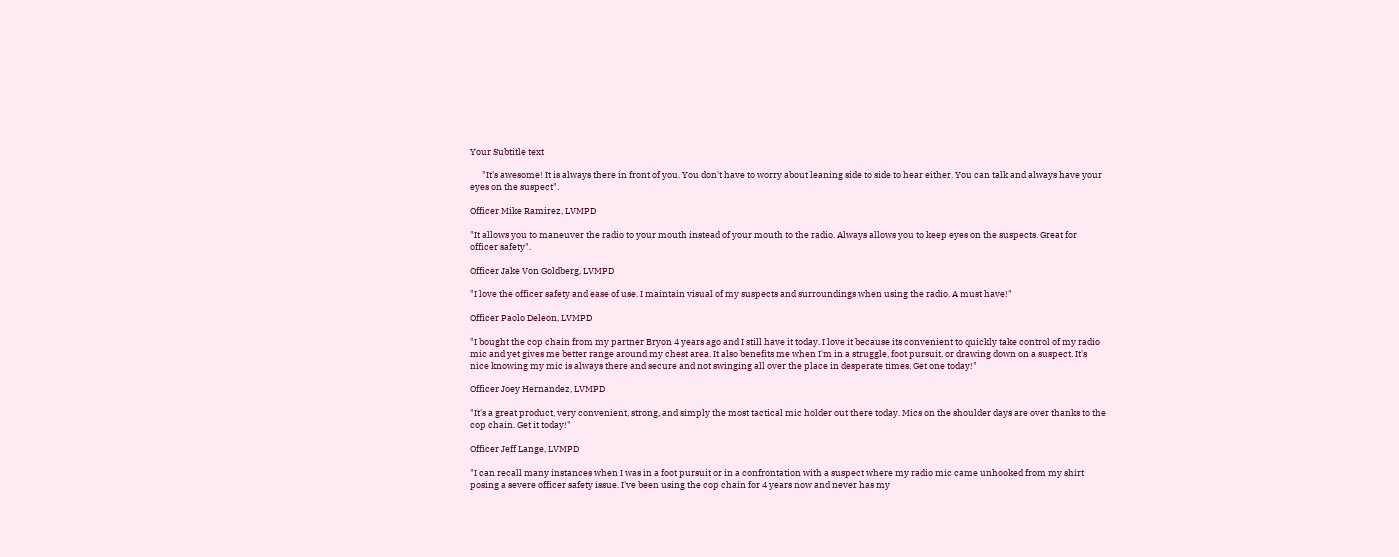Your Subtitle text

      "It's awesome! It is always there in front of you. You don't have to worry about leaning side to side to hear either. You can talk and always have your eyes on the suspect".

Officer Mike Ramirez, LVMPD

"It allows you to maneuver the radio to your mouth instead of your mouth to the radio. Always allows you to keep eyes on the suspects. Great for officer safety".

Officer Jake Von Goldberg, LVMPD

"I love the officer safety and ease of use. I maintain visual of my suspects and surroundings when using the radio. A must have!"

Officer Paolo Deleon, LVMPD

"I bought the cop chain from my partner Bryon 4 years ago and I still have it today. I love it because its convenient to quickly take control of my radio mic and yet gives me better range around my chest area. It also benefits me when I'm in a struggle, foot pursuit, or drawing down on a suspect. It's nice knowing my mic is always there and secure and not swinging all over the place in desperate times. Get one today!"

Officer Joey Hernandez, LVMPD

"It's a great product, very convenient, strong, and simply the most tactical mic holder out there today. Mics on the shoulder days are over thanks to the cop chain. Get it today!"

Officer Jeff Lange, LVMPD

"I can recall many instances when I was in a foot pursuit or in a confrontation with a suspect where my radio mic came unhooked from my shirt posing a severe officer safety issue. I've been using the cop chain for 4 years now and never has my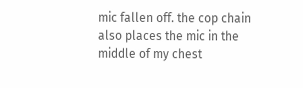mic fallen off. the cop chain also places the mic in the middle of my chest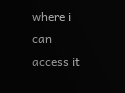where i can access it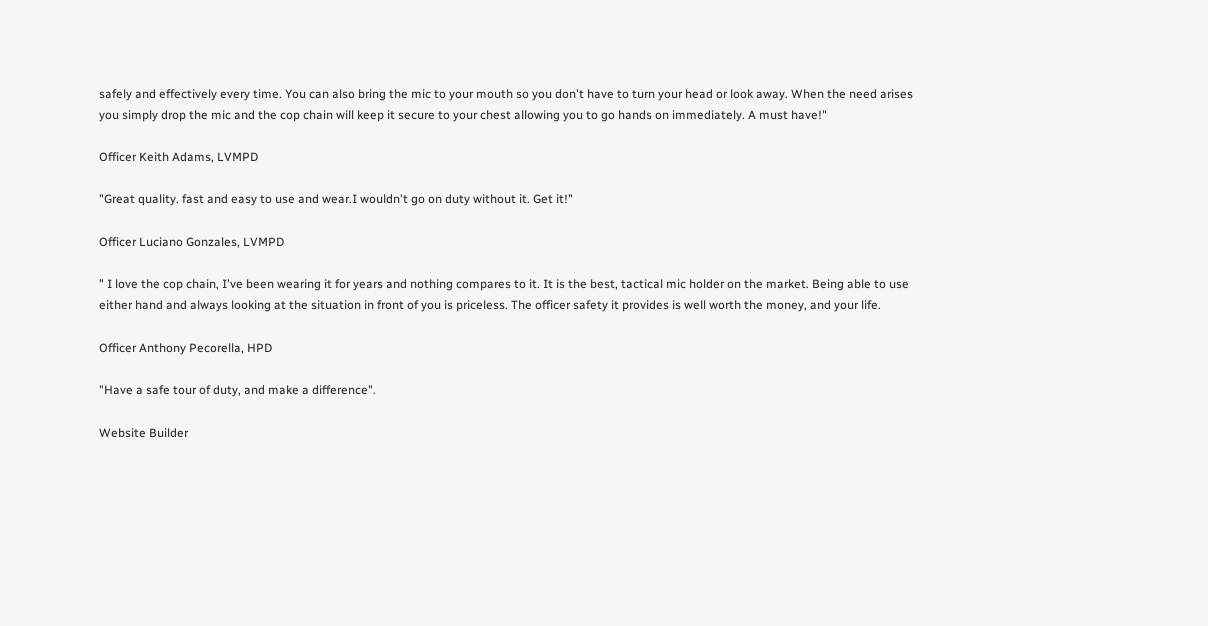safely and effectively every time. You can also bring the mic to your mouth so you don't have to turn your head or look away. When the need arises you simply drop the mic and the cop chain will keep it secure to your chest allowing you to go hands on immediately. A must have!"

Officer Keith Adams, LVMPD

"Great quality. fast and easy to use and wear.I wouldn't go on duty without it. Get it!"

Officer Luciano Gonzales, LVMPD

" I love the cop chain, I've been wearing it for years and nothing compares to it. It is the best, tactical mic holder on the market. Being able to use either hand and always looking at the situation in front of you is priceless. The officer safety it provides is well worth the money, and your life.

Officer Anthony Pecorella, HPD

"Have a safe tour of duty, and make a difference".

Website Builder